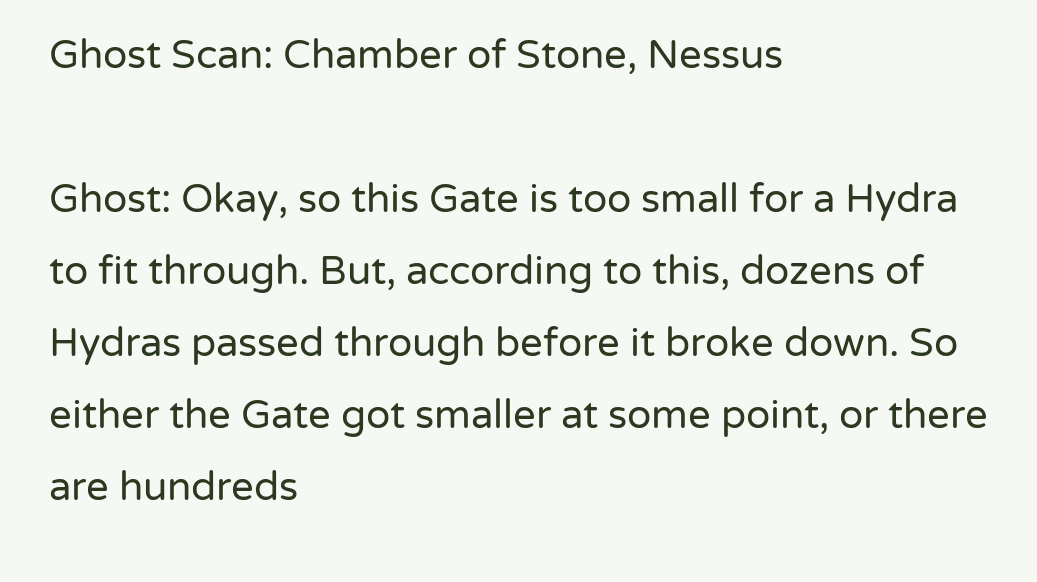Ghost Scan: Chamber of Stone, Nessus

Ghost: Okay, so this Gate is too small for a Hydra to fit through. But, according to this, dozens of Hydras passed through before it broke down. So either the Gate got smaller at some point, or there are hundreds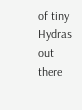of tiny Hydras out there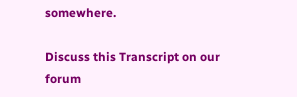somewhere.

Discuss this Transcript on our forum